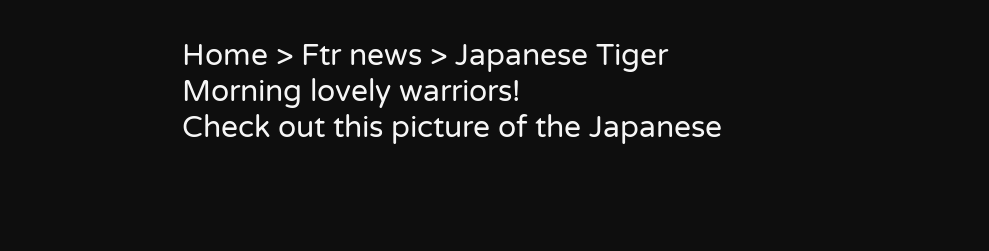Home > Ftr news > Japanese Tiger
Morning lovely warriors!
Check out this picture of the Japanese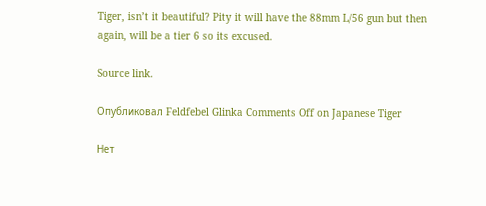Tiger, isn’t it beautiful? Pity it will have the 88mm L/56 gun but then again, will be a tier 6 so its excused.

Source link.

Опубликовал Feldfebel Glinka Comments Off on Japanese Tiger

Нет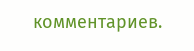комментариев.